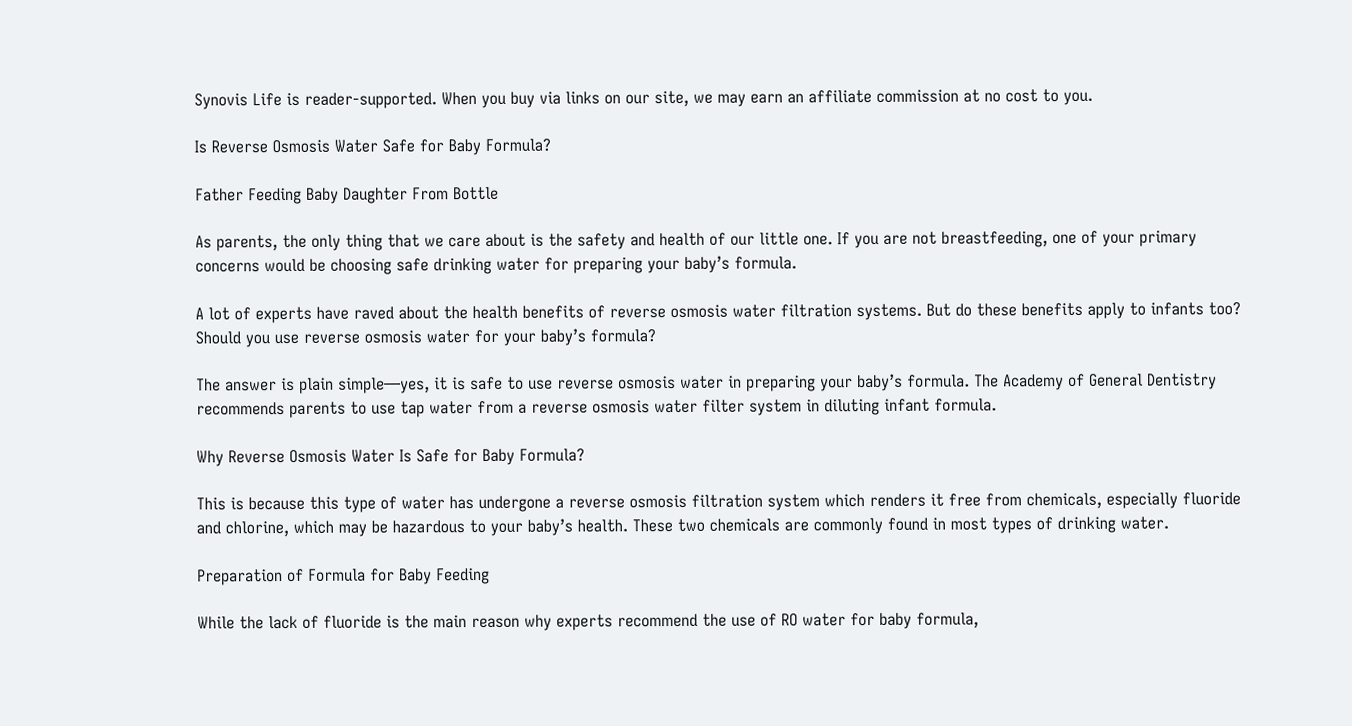Synovis Life is reader-supported. When you buy via links on our site, we may earn an affiliate commission at no cost to you.

Is Reverse Osmosis Water Safe for Baby Formula?

Father Feeding Baby Daughter From Bottle

As parents, the only thing that we care about is the safety and health of our little one. If you are not breastfeeding, one of your primary concerns would be choosing safe drinking water for preparing your baby’s formula.

A lot of experts have raved about the health benefits of reverse osmosis water filtration systems. But do these benefits apply to infants too? Should you use reverse osmosis water for your baby’s formula?

The answer is plain simple—yes, it is safe to use reverse osmosis water in preparing your baby’s formula. The Academy of General Dentistry recommends parents to use tap water from a reverse osmosis water filter system in diluting infant formula.

Why Reverse Osmosis Water Is Safe for Baby Formula?

This is because this type of water has undergone a reverse osmosis filtration system which renders it free from chemicals, especially fluoride and chlorine, which may be hazardous to your baby’s health. These two chemicals are commonly found in most types of drinking water.

Preparation of Formula for Baby Feeding

While the lack of fluoride is the main reason why experts recommend the use of RO water for baby formula,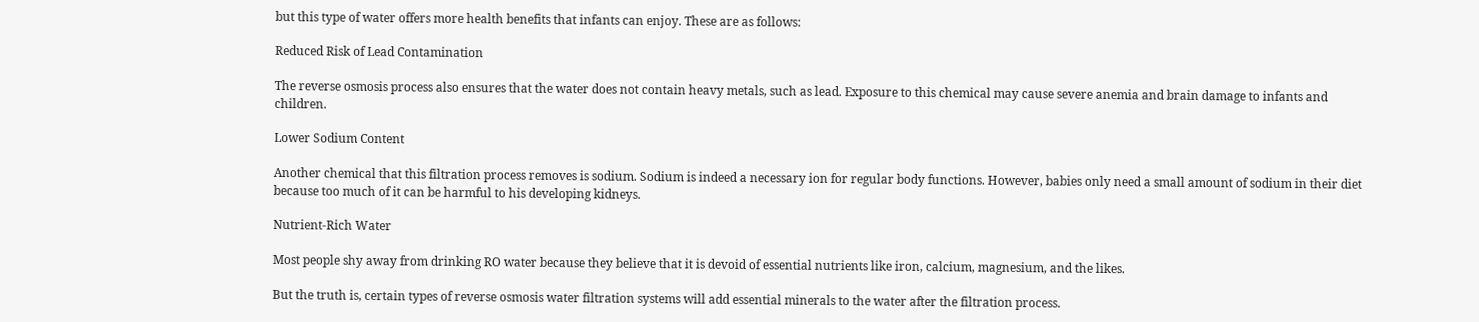but this type of water offers more health benefits that infants can enjoy. These are as follows:

Reduced Risk of Lead Contamination

The reverse osmosis process also ensures that the water does not contain heavy metals, such as lead. Exposure to this chemical may cause severe anemia and brain damage to infants and children.

Lower Sodium Content

Another chemical that this filtration process removes is sodium. Sodium is indeed a necessary ion for regular body functions. However, babies only need a small amount of sodium in their diet because too much of it can be harmful to his developing kidneys.

Nutrient-Rich Water

Most people shy away from drinking RO water because they believe that it is devoid of essential nutrients like iron, calcium, magnesium, and the likes.

But the truth is, certain types of reverse osmosis water filtration systems will add essential minerals to the water after the filtration process.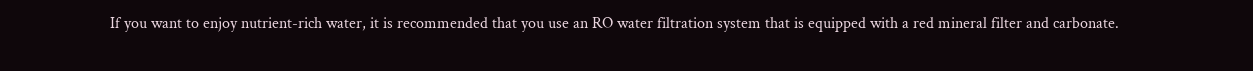If you want to enjoy nutrient-rich water, it is recommended that you use an RO water filtration system that is equipped with a red mineral filter and carbonate.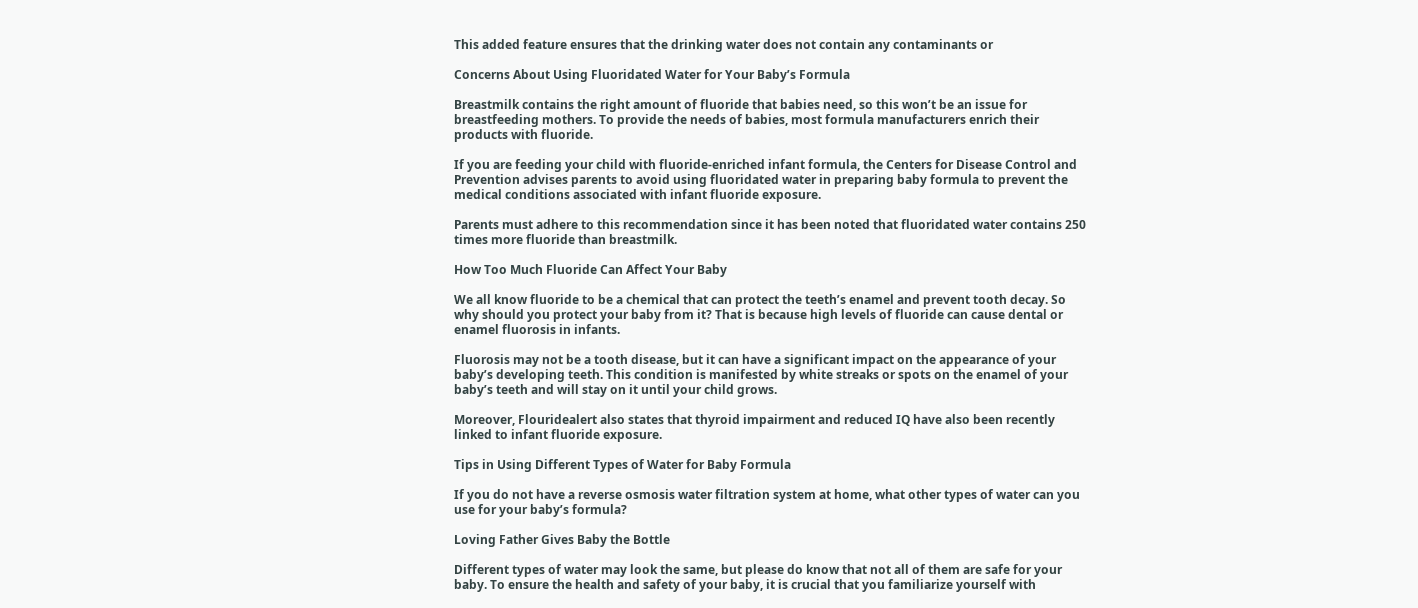This added feature ensures that the drinking water does not contain any contaminants or

Concerns About Using Fluoridated Water for Your Baby’s Formula

Breastmilk contains the right amount of fluoride that babies need, so this won’t be an issue for breastfeeding mothers. To provide the needs of babies, most formula manufacturers enrich their products with fluoride.

If you are feeding your child with fluoride-enriched infant formula, the Centers for Disease Control and Prevention advises parents to avoid using fluoridated water in preparing baby formula to prevent the medical conditions associated with infant fluoride exposure.

Parents must adhere to this recommendation since it has been noted that fluoridated water contains 250 times more fluoride than breastmilk.

How Too Much Fluoride Can Affect Your Baby

We all know fluoride to be a chemical that can protect the teeth’s enamel and prevent tooth decay. So why should you protect your baby from it? That is because high levels of fluoride can cause dental or enamel fluorosis in infants.

Fluorosis may not be a tooth disease, but it can have a significant impact on the appearance of your baby’s developing teeth. This condition is manifested by white streaks or spots on the enamel of your baby’s teeth and will stay on it until your child grows.

Moreover, Flouridealert also states that thyroid impairment and reduced IQ have also been recently linked to infant fluoride exposure.

Tips in Using Different Types of Water for Baby Formula

If you do not have a reverse osmosis water filtration system at home, what other types of water can you use for your baby’s formula?

Loving Father Gives Baby the Bottle

Different types of water may look the same, but please do know that not all of them are safe for your baby. To ensure the health and safety of your baby, it is crucial that you familiarize yourself with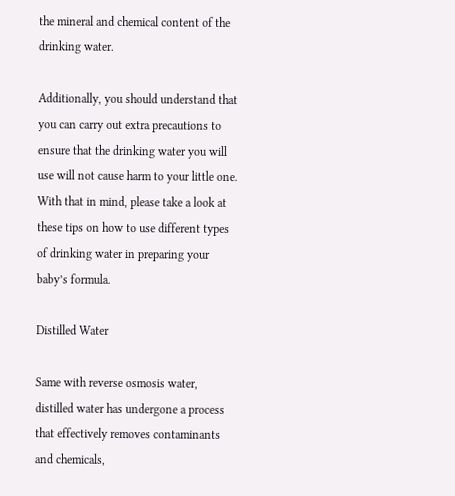the mineral and chemical content of the drinking water.

Additionally, you should understand that you can carry out extra precautions to ensure that the drinking water you will use will not cause harm to your little one. With that in mind, please take a look at these tips on how to use different types of drinking water in preparing your baby’s formula.

Distilled Water

Same with reverse osmosis water, distilled water has undergone a process that effectively removes contaminants and chemicals,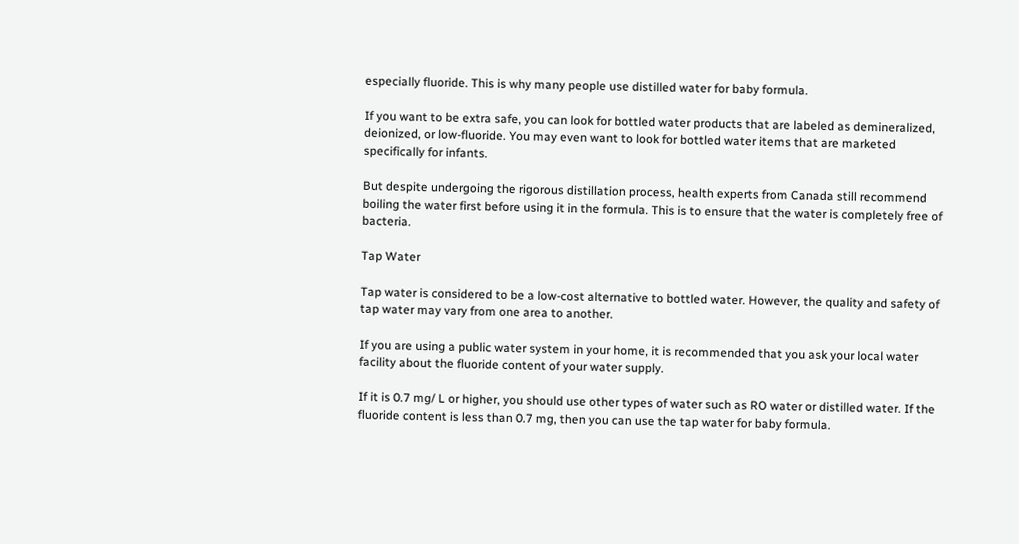especially fluoride. This is why many people use distilled water for baby formula.

If you want to be extra safe, you can look for bottled water products that are labeled as demineralized, deionized, or low-fluoride. You may even want to look for bottled water items that are marketed specifically for infants.

But despite undergoing the rigorous distillation process, health experts from Canada still recommend boiling the water first before using it in the formula. This is to ensure that the water is completely free of bacteria.

Tap Water

Tap water is considered to be a low-cost alternative to bottled water. However, the quality and safety of tap water may vary from one area to another.

If you are using a public water system in your home, it is recommended that you ask your local water facility about the fluoride content of your water supply.

If it is 0.7 mg/ L or higher, you should use other types of water such as RO water or distilled water. If the fluoride content is less than 0.7 mg, then you can use the tap water for baby formula.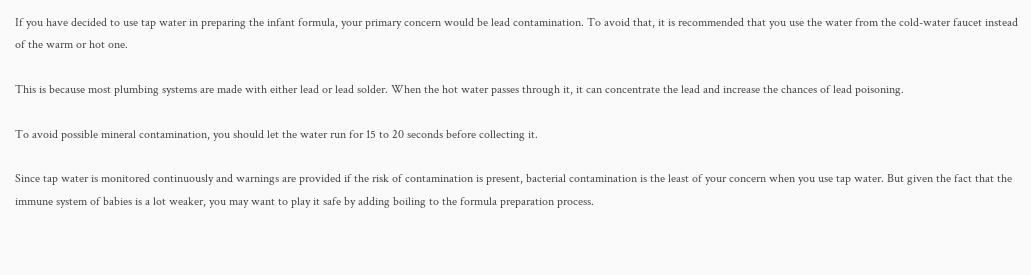If you have decided to use tap water in preparing the infant formula, your primary concern would be lead contamination. To avoid that, it is recommended that you use the water from the cold-water faucet instead of the warm or hot one.

This is because most plumbing systems are made with either lead or lead solder. When the hot water passes through it, it can concentrate the lead and increase the chances of lead poisoning.

To avoid possible mineral contamination, you should let the water run for 15 to 20 seconds before collecting it.

Since tap water is monitored continuously and warnings are provided if the risk of contamination is present, bacterial contamination is the least of your concern when you use tap water. But given the fact that the immune system of babies is a lot weaker, you may want to play it safe by adding boiling to the formula preparation process.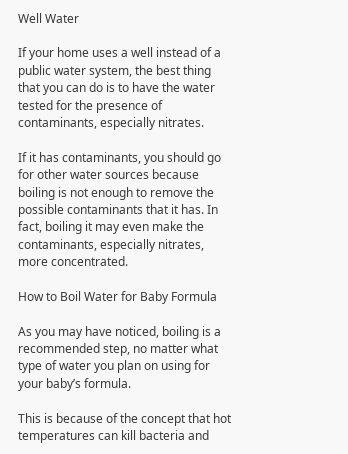Well Water

If your home uses a well instead of a public water system, the best thing that you can do is to have the water tested for the presence of contaminants, especially nitrates.

If it has contaminants, you should go for other water sources because boiling is not enough to remove the possible contaminants that it has. In fact, boiling it may even make the contaminants, especially nitrates, more concentrated.

How to Boil Water for Baby Formula

As you may have noticed, boiling is a recommended step, no matter what type of water you plan on using for your baby’s formula.

This is because of the concept that hot temperatures can kill bacteria and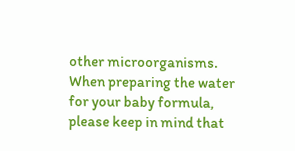other microorganisms. When preparing the water for your baby formula, please keep in mind that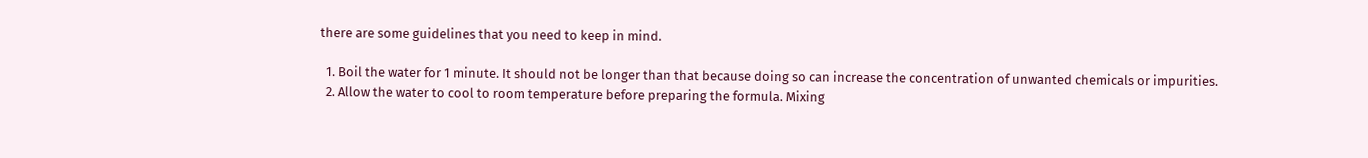there are some guidelines that you need to keep in mind.

  1. Boil the water for 1 minute. It should not be longer than that because doing so can increase the concentration of unwanted chemicals or impurities.
  2. Allow the water to cool to room temperature before preparing the formula. Mixing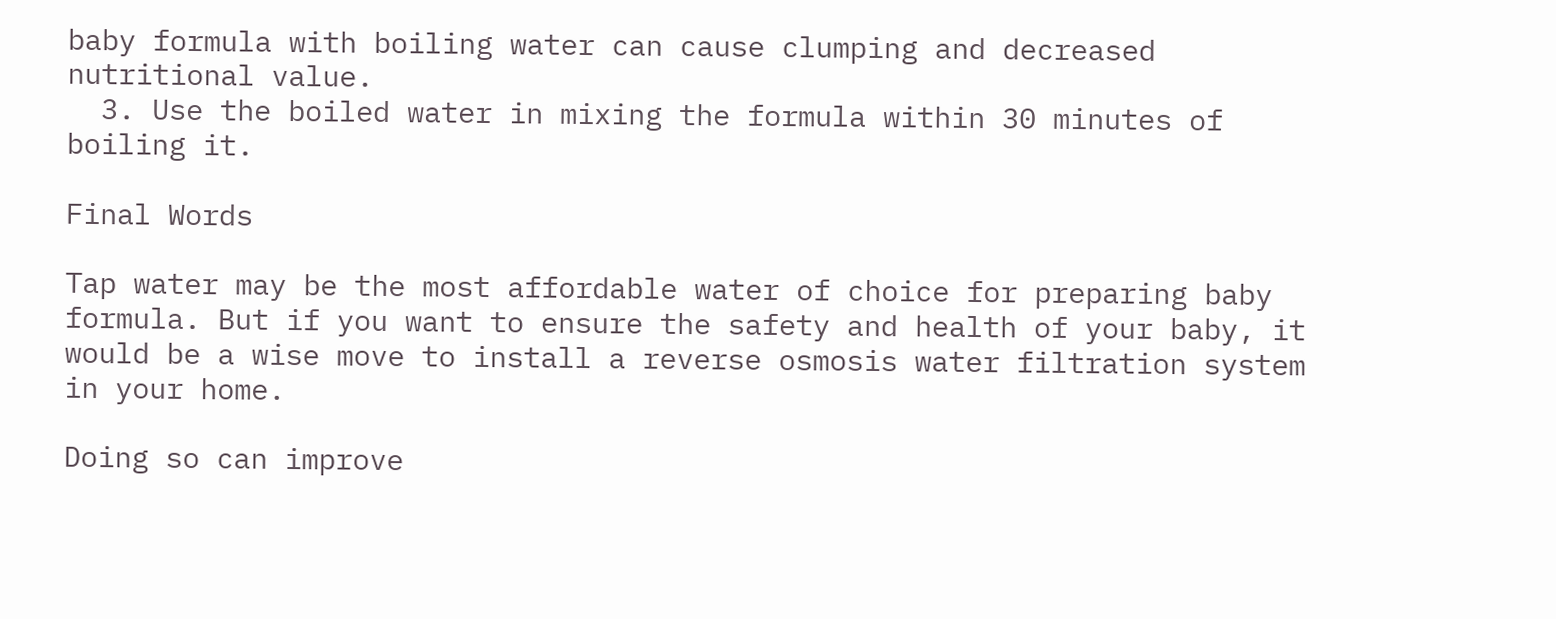baby formula with boiling water can cause clumping and decreased nutritional value.
  3. Use the boiled water in mixing the formula within 30 minutes of boiling it.

Final Words

Tap water may be the most affordable water of choice for preparing baby formula. But if you want to ensure the safety and health of your baby, it would be a wise move to install a reverse osmosis water filtration system in your home.

Doing so can improve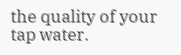the quality of your tap water.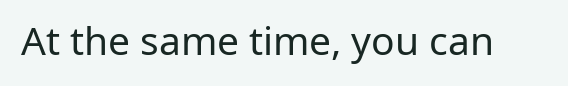At the same time, you can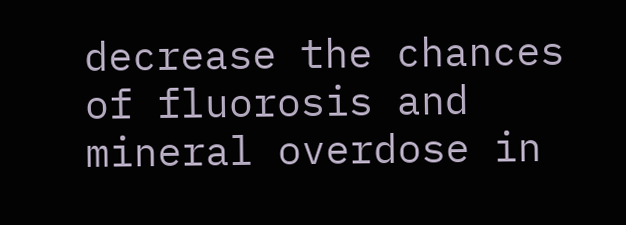decrease the chances of fluorosis and mineral overdose in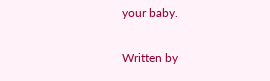your baby.

Written by